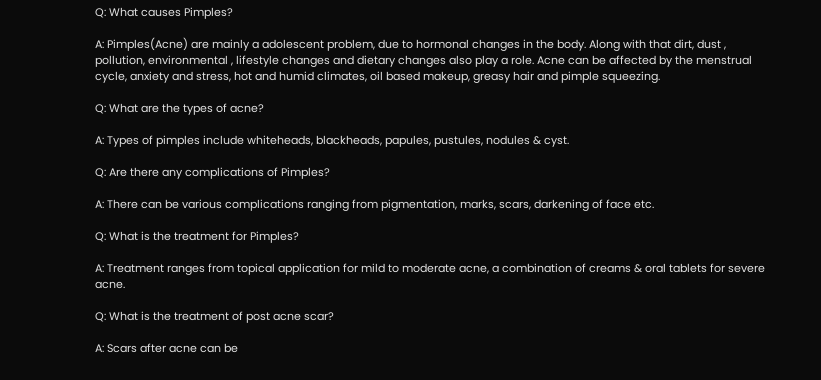Q: What causes Pimples?

A: Pimples(Acne) are mainly a adolescent problem, due to hormonal changes in the body. Along with that dirt, dust , pollution, environmental , lifestyle changes and dietary changes also play a role. Acne can be affected by the menstrual cycle, anxiety and stress, hot and humid climates, oil based makeup, greasy hair and pimple squeezing.

Q: What are the types of acne?

A: Types of pimples include whiteheads, blackheads, papules, pustules, nodules & cyst.

Q: Are there any complications of Pimples?

A: There can be various complications ranging from pigmentation, marks, scars, darkening of face etc.

Q: What is the treatment for Pimples?

A: Treatment ranges from topical application for mild to moderate acne, a combination of creams & oral tablets for severe acne.

Q: What is the treatment of post acne scar?

A: Scars after acne can be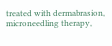treated with dermabrasion, microneedling therapy,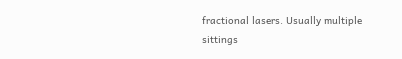fractional lasers. Usually multiple sittings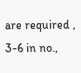are required , 3-6 in no.,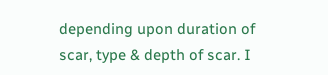depending upon duration of scar, type & depth of scar. I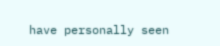have personally seen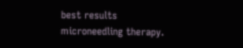best results microneedling therapy.